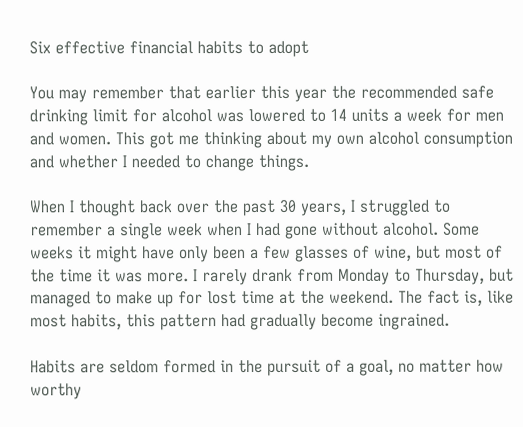Six effective financial habits to adopt

You may remember that earlier this year the recommended safe drinking limit for alcohol was lowered to 14 units a week for men and women. This got me thinking about my own alcohol consumption and whether I needed to change things.

When I thought back over the past 30 years, I struggled to remember a single week when I had gone without alcohol. Some weeks it might have only been a few glasses of wine, but most of the time it was more. I rarely drank from Monday to Thursday, but managed to make up for lost time at the weekend. The fact is, like most habits, this pattern had gradually become ingrained.

Habits are seldom formed in the pursuit of a goal, no matter how worthy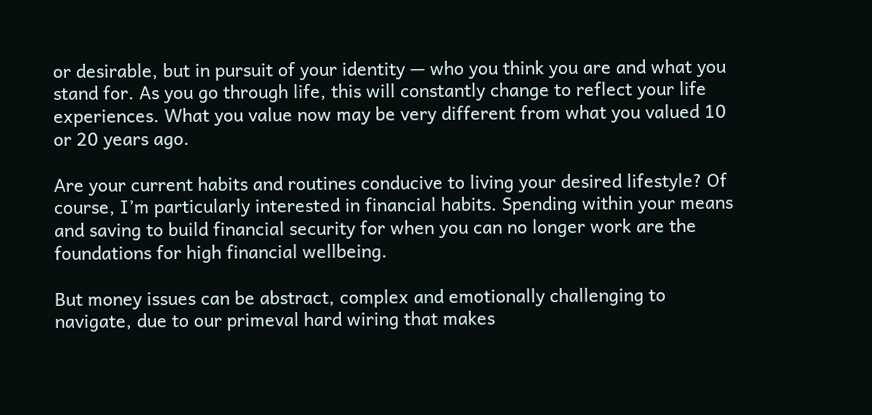or desirable, but in pursuit of your identity — who you think you are and what you stand for. As you go through life, this will constantly change to reflect your life experiences. What you value now may be very different from what you valued 10 or 20 years ago.

Are your current habits and routines conducive to living your desired lifestyle? Of course, I’m particularly interested in financial habits. Spending within your means and saving to build financial security for when you can no longer work are the foundations for high financial wellbeing.

But money issues can be abstract, complex and emotionally challenging to navigate, due to our primeval hard wiring that makes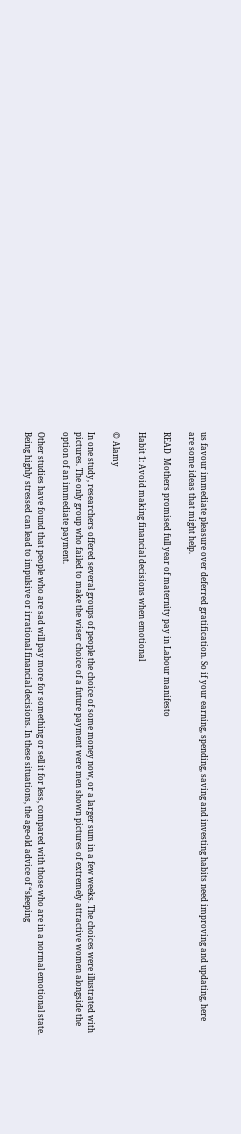us favour immediate pleasure over deferred gratification. So if your earning, spending, saving and investing habits need improving and updating, here are some ideas that might help.

READ  Mothers promised full year of maternity pay in Labour manifesto

Habit 1: Avoid making financial decisions when emotional

© Alamy

In one study, researchers offered several groups of people the choice of some money now, or a larger sum in a few weeks. The choices were illustrated with pictures. The only group who failed to make the wiser choice of a future payment were men shown pictures of extremely attractive women alongside the option of an immediate payment.

Other studies have found that people who are sad will pay more for something or sell it for less, compared with those who are in a normal emotional state. Being highly stressed can lead to impulsive or irrational financial decisions. In these situations, the age-old advice of “sleeping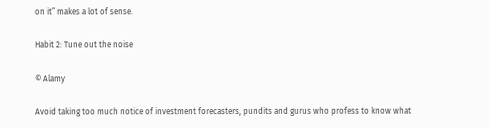on it” makes a lot of sense.

Habit 2: Tune out the noise

© Alamy

Avoid taking too much notice of investment forecasters, pundits and gurus who profess to know what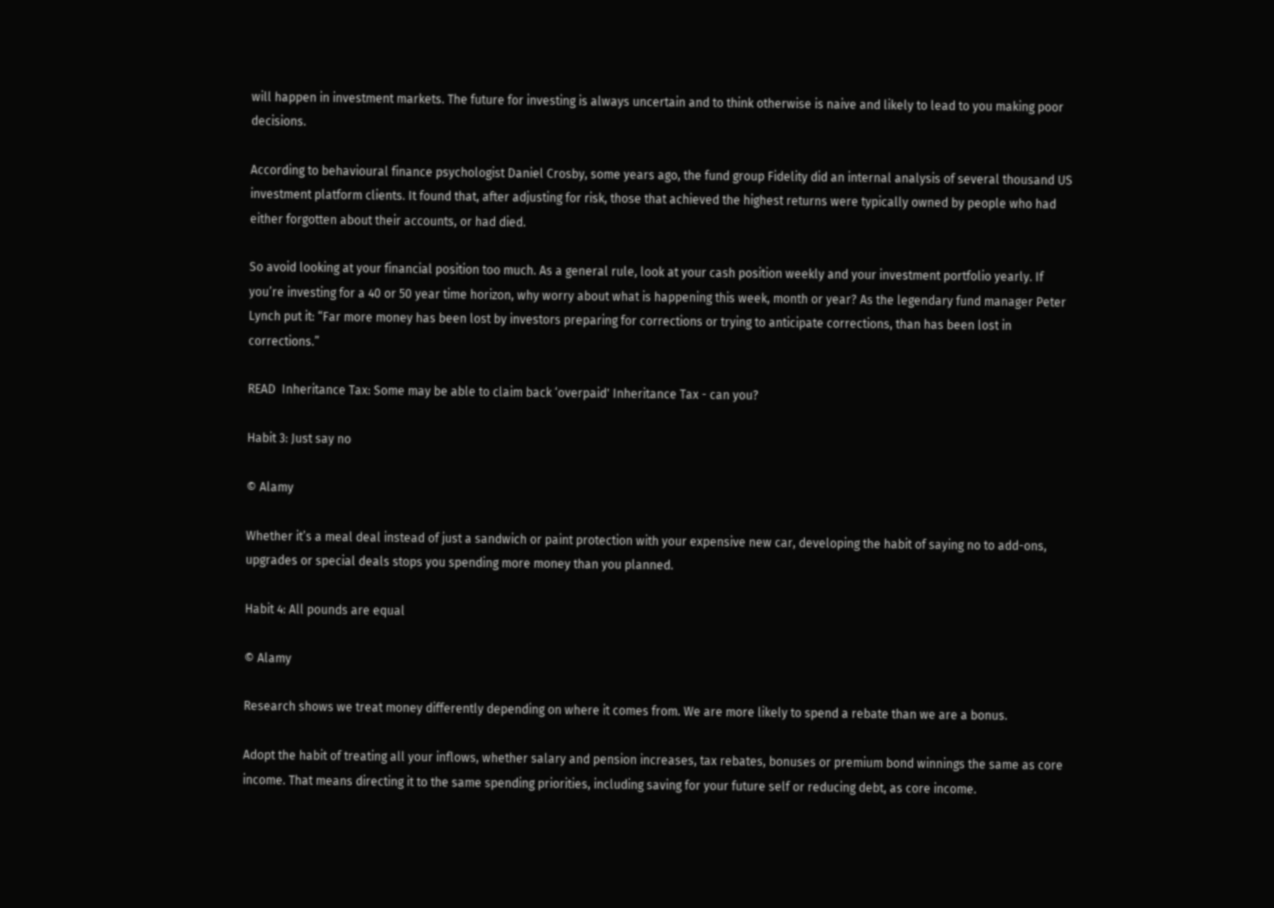will happen in investment markets. The future for investing is always uncertain and to think otherwise is naive and likely to lead to you making poor decisions.

According to behavioural finance psychologist Daniel Crosby, some years ago, the fund group Fidelity did an internal analysis of several thousand US investment platform clients. It found that, after adjusting for risk, those that achieved the highest returns were typically owned by people who had either forgotten about their accounts, or had died.

So avoid looking at your financial position too much. As a general rule, look at your cash position weekly and your investment portfolio yearly. If you’re investing for a 40 or 50 year time horizon, why worry about what is happening this week, month or year? As the legendary fund manager Peter Lynch put it: “Far more money has been lost by investors preparing for corrections or trying to anticipate corrections, than has been lost in corrections.”

READ  Inheritance Tax: Some may be able to claim back ‘overpaid' Inheritance Tax - can you?

Habit 3: Just say no

© Alamy

Whether it’s a meal deal instead of just a sandwich or paint protection with your expensive new car, developing the habit of saying no to add-ons, upgrades or special deals stops you spending more money than you planned.

Habit 4: All pounds are equal

© Alamy

Research shows we treat money differently depending on where it comes from. We are more likely to spend a rebate than we are a bonus.

Adopt the habit of treating all your inflows, whether salary and pension increases, tax rebates, bonuses or premium bond winnings the same as core income. That means directing it to the same spending priorities, including saving for your future self or reducing debt, as core income.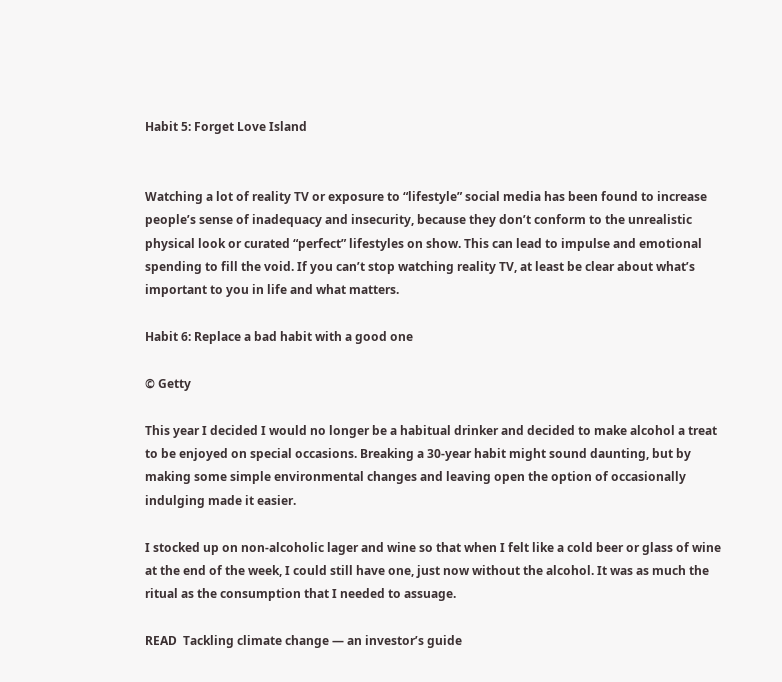Habit 5: Forget Love Island


Watching a lot of reality TV or exposure to “lifestyle” social media has been found to increase people’s sense of inadequacy and insecurity, because they don’t conform to the unrealistic physical look or curated “perfect” lifestyles on show. This can lead to impulse and emotional spending to fill the void. If you can’t stop watching reality TV, at least be clear about what’s important to you in life and what matters.

Habit 6: Replace a bad habit with a good one

© Getty

This year I decided I would no longer be a habitual drinker and decided to make alcohol a treat to be enjoyed on special occasions. Breaking a 30-year habit might sound daunting, but by making some simple environmental changes and leaving open the option of occasionally indulging made it easier.

I stocked up on non-alcoholic lager and wine so that when I felt like a cold beer or glass of wine at the end of the week, I could still have one, just now without the alcohol. It was as much the ritual as the consumption that I needed to assuage.

READ  Tackling climate change — an investor’s guide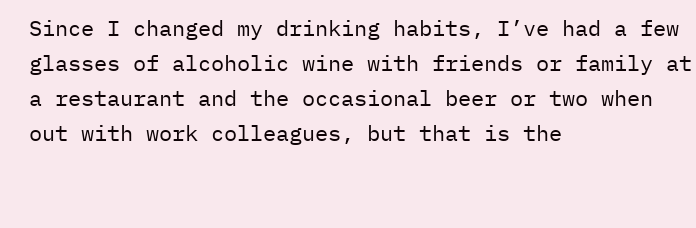Since I changed my drinking habits, I’ve had a few glasses of alcoholic wine with friends or family at a restaurant and the occasional beer or two when out with work colleagues, but that is the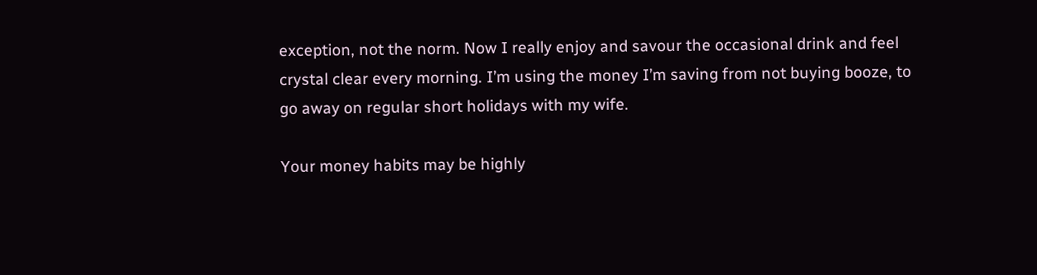exception, not the norm. Now I really enjoy and savour the occasional drink and feel crystal clear every morning. I’m using the money I’m saving from not buying booze, to go away on regular short holidays with my wife.

Your money habits may be highly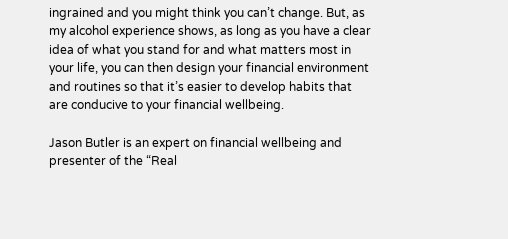ingrained and you might think you can’t change. But, as my alcohol experience shows, as long as you have a clear idea of what you stand for and what matters most in your life, you can then design your financial environment and routines so that it’s easier to develop habits that are conducive to your financial wellbeing.

Jason Butler is an expert on financial wellbeing and presenter of the “Real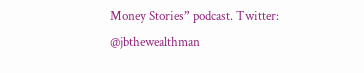Money Stories” podcast. Twitter: @jbthewealthman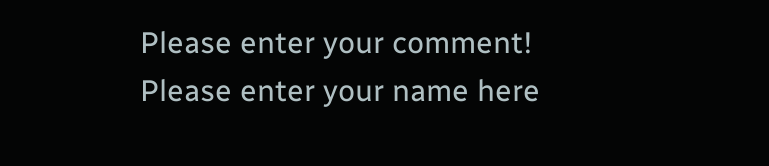Please enter your comment!
Please enter your name here